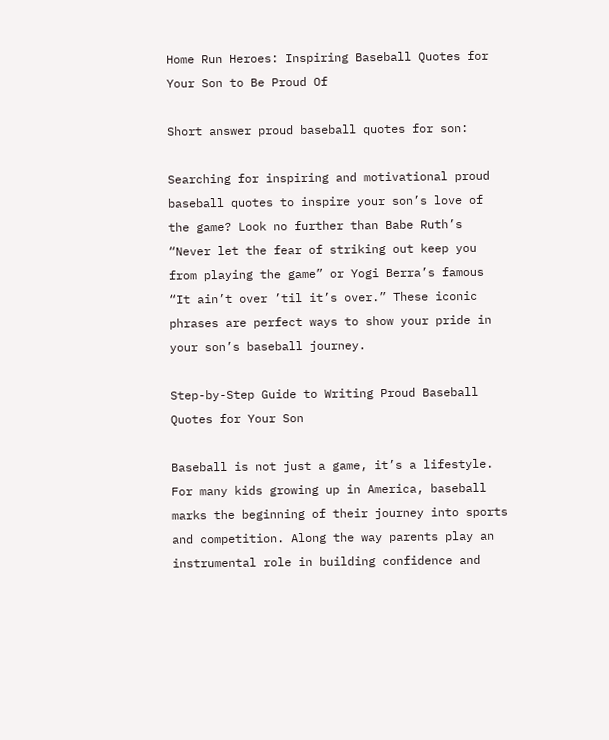Home Run Heroes: Inspiring Baseball Quotes for Your Son to Be Proud Of

Short answer proud baseball quotes for son:

Searching for inspiring and motivational proud baseball quotes to inspire your son’s love of the game? Look no further than Babe Ruth’s “Never let the fear of striking out keep you from playing the game” or Yogi Berra’s famous “It ain’t over ’til it’s over.” These iconic phrases are perfect ways to show your pride in your son’s baseball journey.

Step-by-Step Guide to Writing Proud Baseball Quotes for Your Son

Baseball is not just a game, it’s a lifestyle. For many kids growing up in America, baseball marks the beginning of their journey into sports and competition. Along the way parents play an instrumental role in building confidence and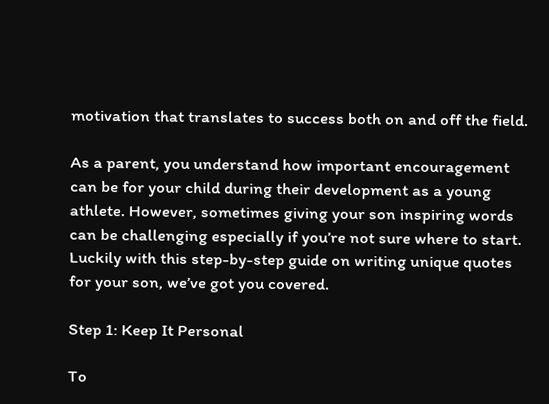motivation that translates to success both on and off the field.

As a parent, you understand how important encouragement can be for your child during their development as a young athlete. However, sometimes giving your son inspiring words can be challenging especially if you’re not sure where to start. Luckily with this step-by-step guide on writing unique quotes for your son, we’ve got you covered.

Step 1: Keep It Personal

To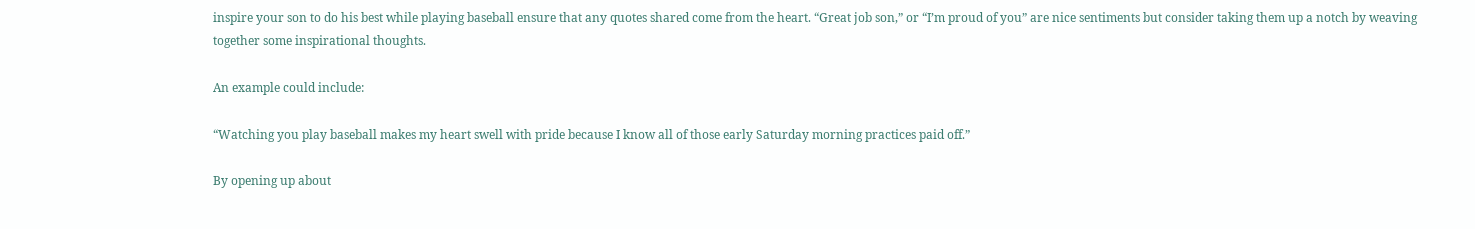inspire your son to do his best while playing baseball ensure that any quotes shared come from the heart. “Great job son,” or “I’m proud of you” are nice sentiments but consider taking them up a notch by weaving together some inspirational thoughts.

An example could include:

“Watching you play baseball makes my heart swell with pride because I know all of those early Saturday morning practices paid off.”

By opening up about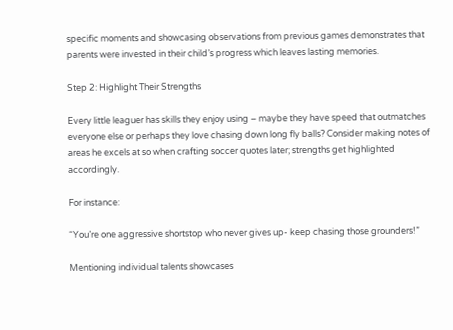specific moments and showcasing observations from previous games demonstrates that parents were invested in their child’s progress which leaves lasting memories.

Step 2: Highlight Their Strengths

Every little leaguer has skills they enjoy using – maybe they have speed that outmatches everyone else or perhaps they love chasing down long fly balls? Consider making notes of areas he excels at so when crafting soccer quotes later; strengths get highlighted accordingly.

For instance:

“You’re one aggressive shortstop who never gives up- keep chasing those grounders!”

Mentioning individual talents showcases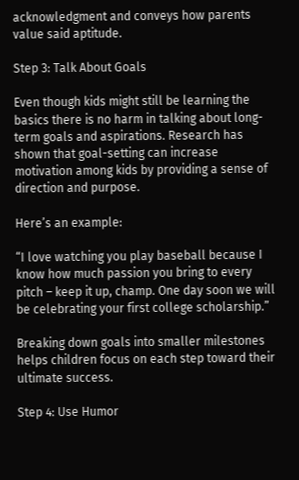acknowledgment and conveys how parents value said aptitude.

Step 3: Talk About Goals

Even though kids might still be learning the basics there is no harm in talking about long-term goals and aspirations. Research has shown that goal-setting can increase motivation among kids by providing a sense of direction and purpose.

Here’s an example:

“I love watching you play baseball because I know how much passion you bring to every pitch – keep it up, champ. One day soon we will be celebrating your first college scholarship.”

Breaking down goals into smaller milestones helps children focus on each step toward their ultimate success.

Step 4: Use Humor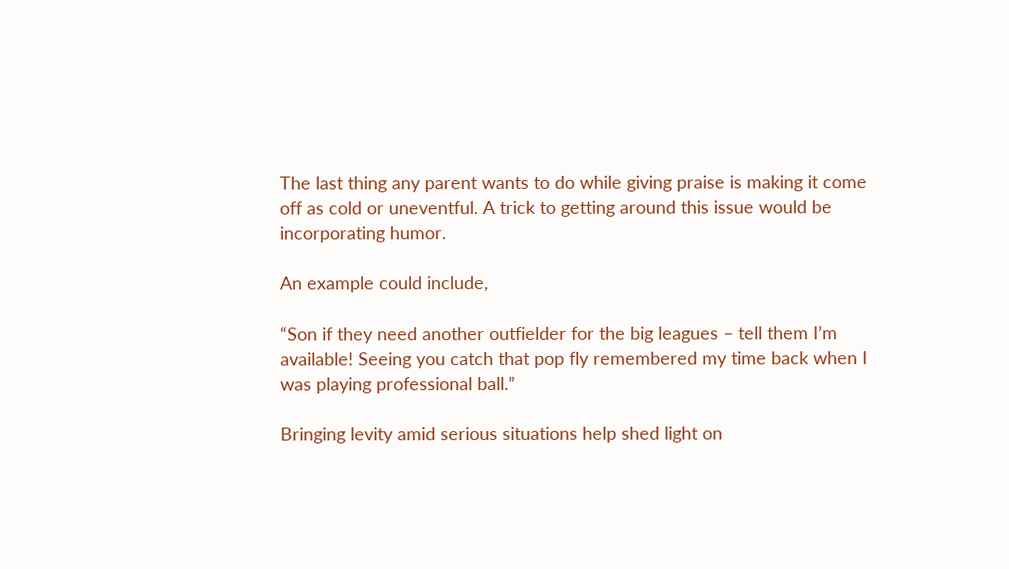The last thing any parent wants to do while giving praise is making it come off as cold or uneventful. A trick to getting around this issue would be incorporating humor.

An example could include,

“Son if they need another outfielder for the big leagues – tell them I’m available! Seeing you catch that pop fly remembered my time back when I was playing professional ball.”

Bringing levity amid serious situations help shed light on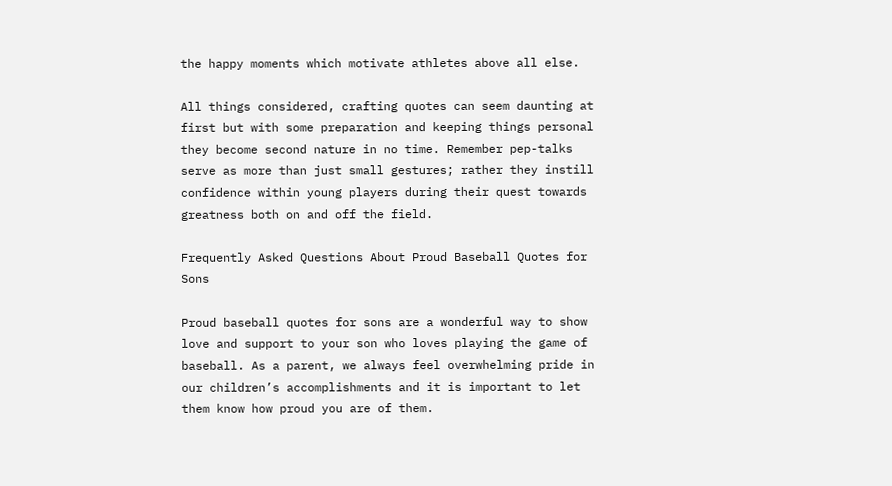the happy moments which motivate athletes above all else.

All things considered, crafting quotes can seem daunting at first but with some preparation and keeping things personal they become second nature in no time. Remember pep-talks serve as more than just small gestures; rather they instill confidence within young players during their quest towards greatness both on and off the field.

Frequently Asked Questions About Proud Baseball Quotes for Sons

Proud baseball quotes for sons are a wonderful way to show love and support to your son who loves playing the game of baseball. As a parent, we always feel overwhelming pride in our children’s accomplishments and it is important to let them know how proud you are of them.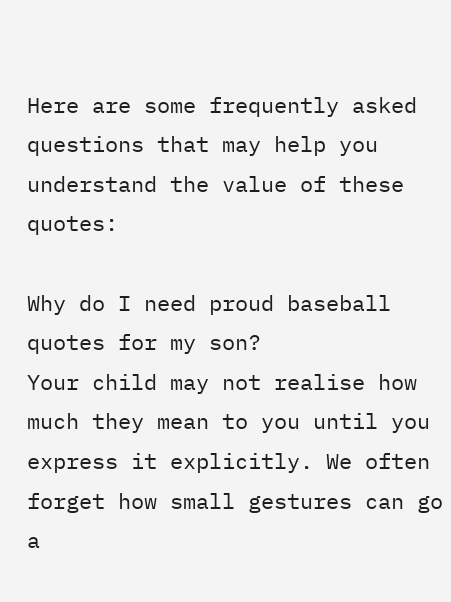Here are some frequently asked questions that may help you understand the value of these quotes:

Why do I need proud baseball quotes for my son?
Your child may not realise how much they mean to you until you express it explicitly. We often forget how small gestures can go a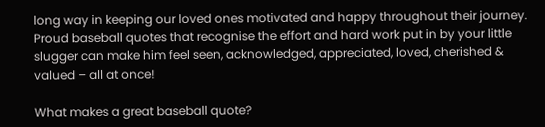long way in keeping our loved ones motivated and happy throughout their journey. Proud baseball quotes that recognise the effort and hard work put in by your little slugger can make him feel seen, acknowledged, appreciated, loved, cherished & valued – all at once!

What makes a great baseball quote?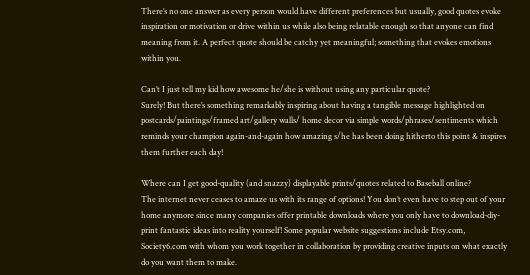There’s no one answer as every person would have different preferences but usually, good quotes evoke inspiration or motivation or drive within us while also being relatable enough so that anyone can find meaning from it. A perfect quote should be catchy yet meaningful; something that evokes emotions within you.

Can’t I just tell my kid how awesome he/she is without using any particular quote?
Surely! But there’s something remarkably inspiring about having a tangible message highlighted on postcards/paintings/framed art/gallery walls/ home decor via simple words/phrases/sentiments which reminds your champion again-and-again how amazing s/he has been doing hitherto this point & inspires them further each day!

Where can I get good-quality (and snazzy) displayable prints/quotes related to Baseball online?
The internet never ceases to amaze us with its range of options! You don’t even have to step out of your home anymore since many companies offer printable downloads where you only have to download-diy-print fantastic ideas into reality yourself! Some popular website suggestions include Etsy.com, Society6.com with whom you work together in collaboration by providing creative inputs on what exactly do you want them to make.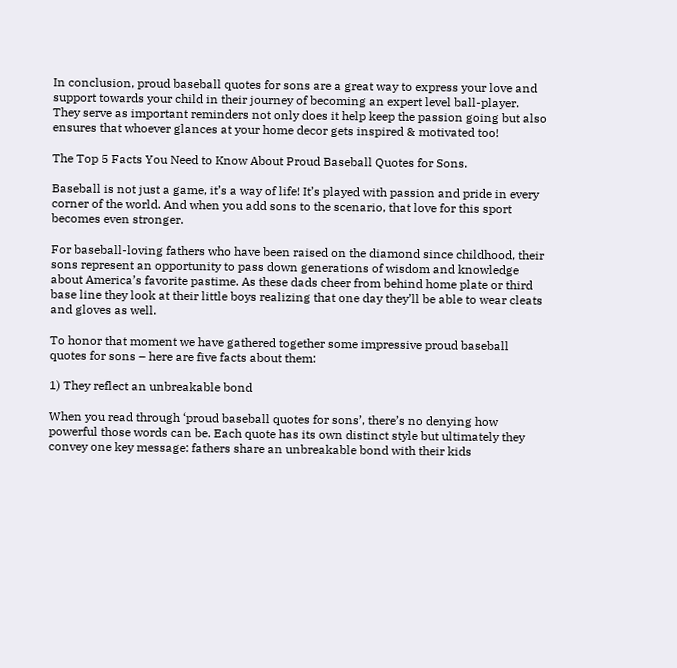In conclusion, proud baseball quotes for sons are a great way to express your love and support towards your child in their journey of becoming an expert level ball-player. They serve as important reminders not only does it help keep the passion going but also ensures that whoever glances at your home decor gets inspired & motivated too!

The Top 5 Facts You Need to Know About Proud Baseball Quotes for Sons.

Baseball is not just a game, it’s a way of life! It’s played with passion and pride in every corner of the world. And when you add sons to the scenario, that love for this sport becomes even stronger.

For baseball-loving fathers who have been raised on the diamond since childhood, their sons represent an opportunity to pass down generations of wisdom and knowledge about America’s favorite pastime. As these dads cheer from behind home plate or third base line they look at their little boys realizing that one day they’ll be able to wear cleats and gloves as well.

To honor that moment we have gathered together some impressive proud baseball quotes for sons – here are five facts about them:

1) They reflect an unbreakable bond

When you read through ‘proud baseball quotes for sons’, there’s no denying how powerful those words can be. Each quote has its own distinct style but ultimately they convey one key message: fathers share an unbreakable bond with their kids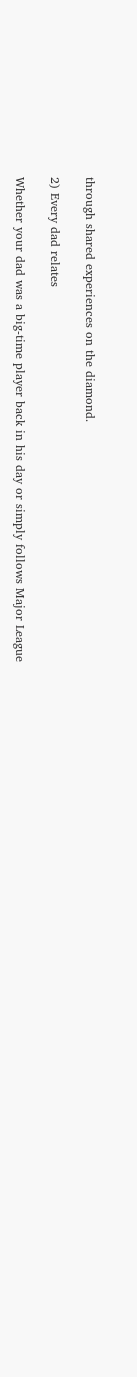through shared experiences on the diamond.

2) Every dad relates

Whether your dad was a big-time player back in his day or simply follows Major League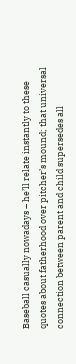Baseball casually nowadays – he’ll relate instantly to these quotes about fatherhood over pitcher’s mound; that universal connection between parent and child supersedes all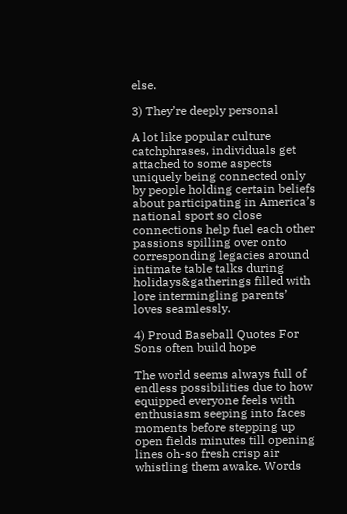else.

3) They’re deeply personal

A lot like popular culture catchphrases, individuals get attached to some aspects uniquely being connected only by people holding certain beliefs about participating in America’s national sport so close connections help fuel each other passions spilling over onto corresponding legacies around intimate table talks during holidays&gatherings filled with lore intermingling parents’ loves seamlessly.

4) Proud Baseball Quotes For Sons often build hope

The world seems always full of endless possibilities due to how equipped everyone feels with enthusiasm seeping into faces moments before stepping up open fields minutes till opening lines oh-so fresh crisp air whistling them awake. Words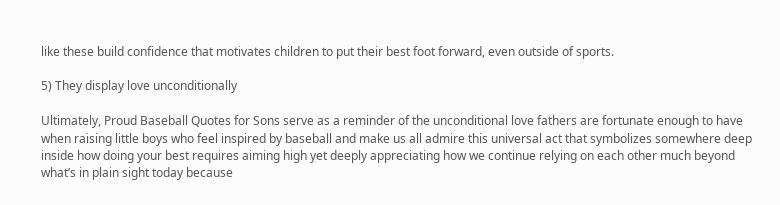like these build confidence that motivates children to put their best foot forward, even outside of sports.

5) They display love unconditionally

Ultimately, Proud Baseball Quotes for Sons serve as a reminder of the unconditional love fathers are fortunate enough to have when raising little boys who feel inspired by baseball and make us all admire this universal act that symbolizes somewhere deep inside how doing your best requires aiming high yet deeply appreciating how we continue relying on each other much beyond what’s in plain sight today because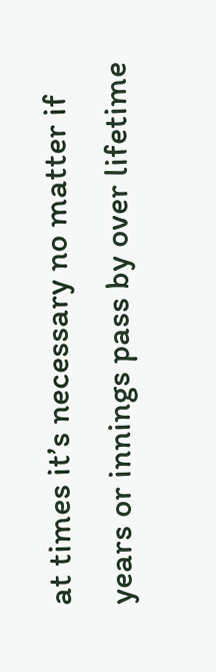at times it’s necessary no matter if years or innings pass by over lifetime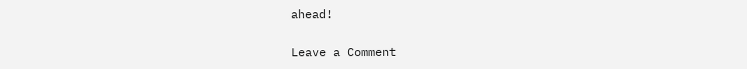ahead!

Leave a Comment